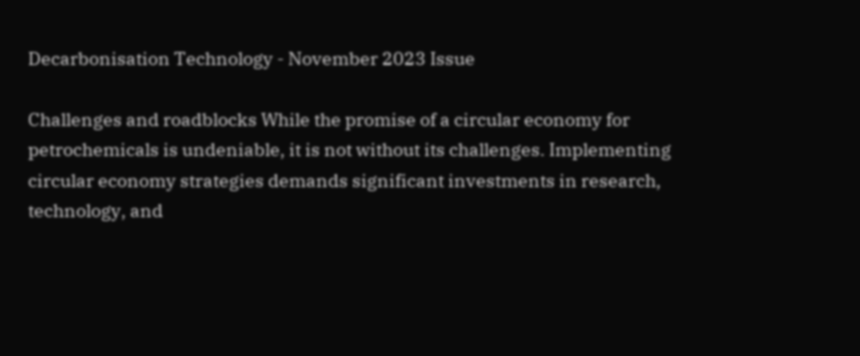Decarbonisation Technology - November 2023 Issue

Challenges and roadblocks While the promise of a circular economy for petrochemicals is undeniable, it is not without its challenges. Implementing circular economy strategies demands significant investments in research, technology, and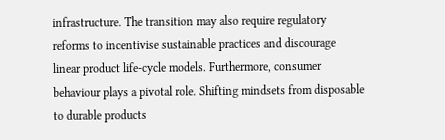infrastructure. The transition may also require regulatory reforms to incentivise sustainable practices and discourage linear product life-cycle models. Furthermore, consumer behaviour plays a pivotal role. Shifting mindsets from disposable to durable products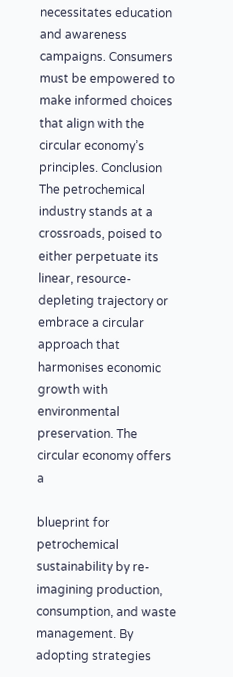necessitates education and awareness campaigns. Consumers must be empowered to make informed choices that align with the circular economy’s principles. Conclusion The petrochemical industry stands at a crossroads, poised to either perpetuate its linear, resource-depleting trajectory or embrace a circular approach that harmonises economic growth with environmental preservation. The circular economy offers a

blueprint for petrochemical sustainability by re-imagining production, consumption, and waste management. By adopting strategies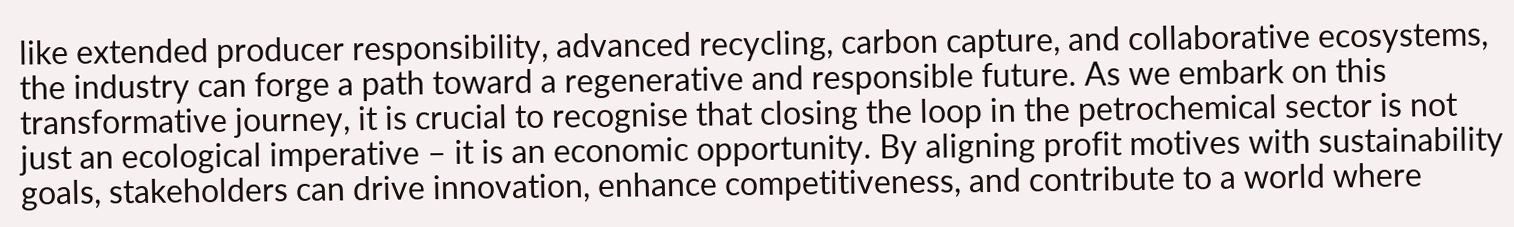like extended producer responsibility, advanced recycling, carbon capture, and collaborative ecosystems, the industry can forge a path toward a regenerative and responsible future. As we embark on this transformative journey, it is crucial to recognise that closing the loop in the petrochemical sector is not just an ecological imperative – it is an economic opportunity. By aligning profit motives with sustainability goals, stakeholders can drive innovation, enhance competitiveness, and contribute to a world where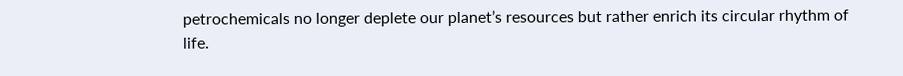petrochemicals no longer deplete our planet’s resources but rather enrich its circular rhythm of life.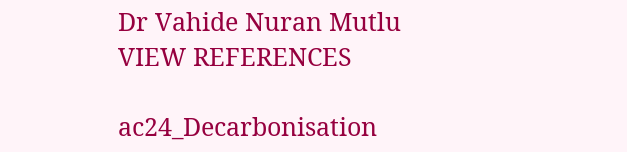Dr Vahide Nuran Mutlu VIEW REFERENCES

ac24_Decarbonisation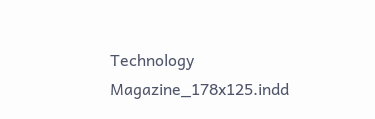Technology Magazine_178x125.indd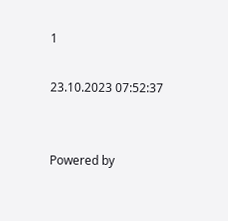1

23.10.2023 07:52:37


Powered by